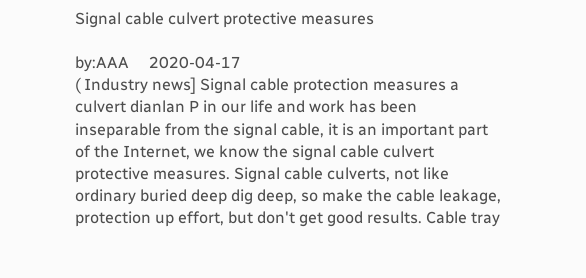Signal cable culvert protective measures

by:AAA     2020-04-17
( Industry news] Signal cable protection measures a culvert dianlan P in our life and work has been inseparable from the signal cable, it is an important part of the Internet, we know the signal cable culvert protective measures. Signal cable culverts, not like ordinary buried deep dig deep, so make the cable leakage, protection up effort, but don't get good results. Cable tray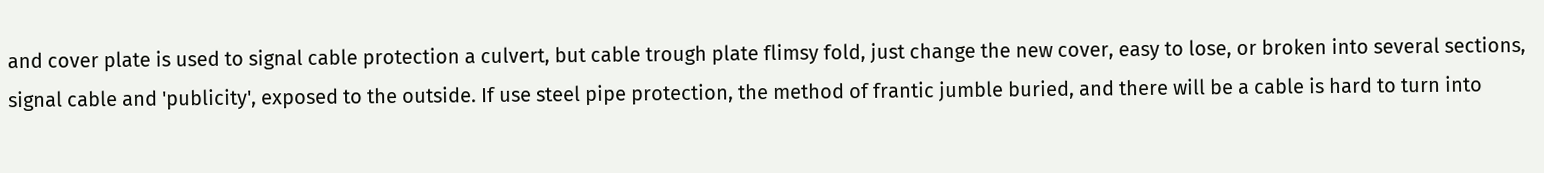and cover plate is used to signal cable protection a culvert, but cable trough plate flimsy fold, just change the new cover, easy to lose, or broken into several sections, signal cable and 'publicity', exposed to the outside. If use steel pipe protection, the method of frantic jumble buried, and there will be a cable is hard to turn into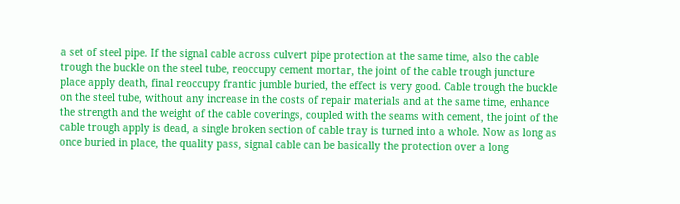a set of steel pipe. If the signal cable across culvert pipe protection at the same time, also the cable trough the buckle on the steel tube, reoccupy cement mortar, the joint of the cable trough juncture place apply death, final reoccupy frantic jumble buried, the effect is very good. Cable trough the buckle on the steel tube, without any increase in the costs of repair materials and at the same time, enhance the strength and the weight of the cable coverings, coupled with the seams with cement, the joint of the cable trough apply is dead, a single broken section of cable tray is turned into a whole. Now as long as once buried in place, the quality pass, signal cable can be basically the protection over a long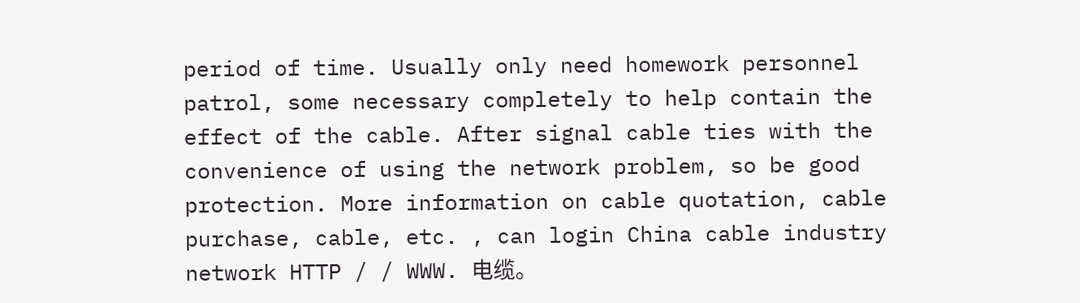period of time. Usually only need homework personnel patrol, some necessary completely to help contain the effect of the cable. After signal cable ties with the convenience of using the network problem, so be good protection. More information on cable quotation, cable purchase, cable, etc. , can login China cable industry network HTTP / / WWW. 电缆。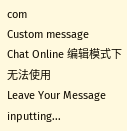com
Custom message
Chat Online 编辑模式下无法使用
Leave Your Message inputting...